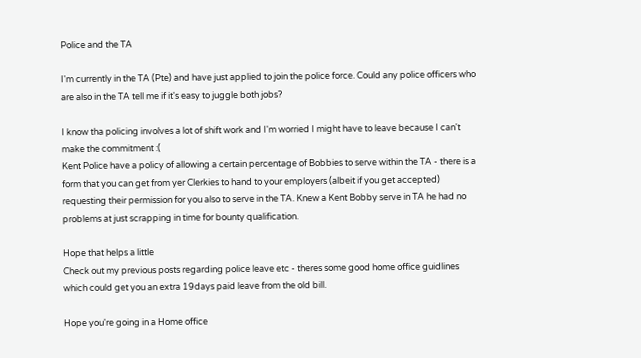Police and the TA

I'm currently in the TA (Pte) and have just applied to join the police force. Could any police officers who are also in the TA tell me if it's easy to juggle both jobs?

I know tha policing involves a lot of shift work and I'm worried I might have to leave because I can't make the commitment :(
Kent Police have a policy of allowing a certain percentage of Bobbies to serve within the TA - there is a form that you can get from yer Clerkies to hand to your employers (albeit if you get accepted) requesting their permission for you also to serve in the TA. Knew a Kent Bobby serve in TA he had no problems at just scrapping in time for bounty qualification.

Hope that helps a little
Check out my previous posts regarding police leave etc - theres some good home office guidlines which could get you an extra 19days paid leave from the old bill.

Hope you're going in a Home office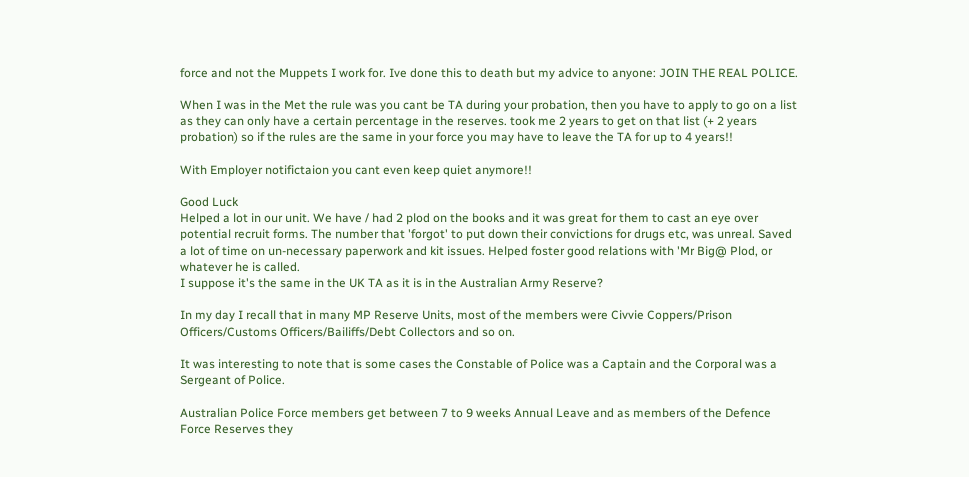force and not the Muppets I work for. Ive done this to death but my advice to anyone: JOIN THE REAL POLICE.

When I was in the Met the rule was you cant be TA during your probation, then you have to apply to go on a list as they can only have a certain percentage in the reserves. took me 2 years to get on that list (+ 2 years probation) so if the rules are the same in your force you may have to leave the TA for up to 4 years!!

With Employer notifictaion you cant even keep quiet anymore!!

Good Luck
Helped a lot in our unit. We have / had 2 plod on the books and it was great for them to cast an eye over potential recruit forms. The number that 'forgot' to put down their convictions for drugs etc, was unreal. Saved a lot of time on un-necessary paperwork and kit issues. Helped foster good relations with 'Mr Big@ Plod, or whatever he is called.
I suppose it's the same in the UK TA as it is in the Australian Army Reserve?

In my day I recall that in many MP Reserve Units, most of the members were Civvie Coppers/Prison Officers/Customs Officers/Bailiffs/Debt Collectors and so on.

It was interesting to note that is some cases the Constable of Police was a Captain and the Corporal was a Sergeant of Police.

Australian Police Force members get between 7 to 9 weeks Annual Leave and as members of the Defence Force Reserves they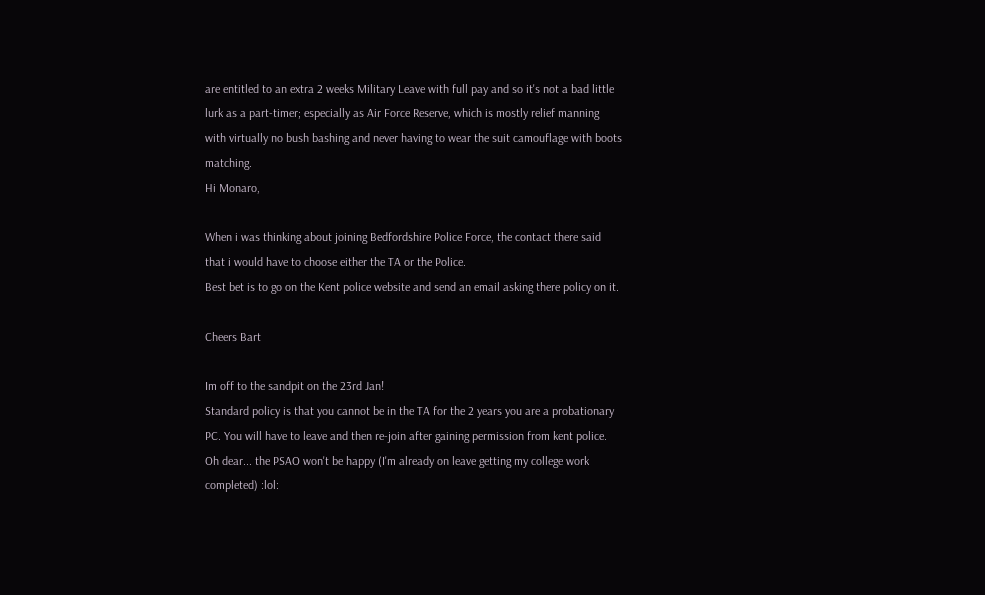are entitled to an extra 2 weeks Military Leave with full pay and so it's not a bad little lurk as a part-timer; especially as Air Force Reserve, which is mostly relief manning with virtually no bush bashing and never having to wear the suit camouflage with boots matching.
Hi Monaro,

When i was thinking about joining Bedfordshire Police Force, the contact there said that i would have to choose either the TA or the Police.
Best bet is to go on the Kent police website and send an email asking there policy on it.

Cheers Bart

Im off to the sandpit on the 23rd Jan!
Standard policy is that you cannot be in the TA for the 2 years you are a probationary PC. You will have to leave and then re-join after gaining permission from kent police.
Oh dear... the PSAO won't be happy (I'm already on leave getting my college work completed) :lol: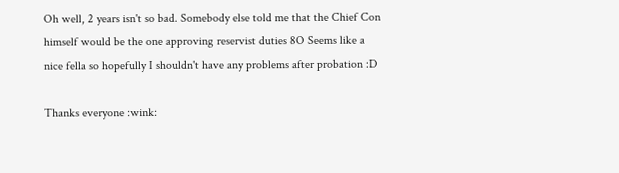Oh well, 2 years isn't so bad. Somebody else told me that the Chief Con himself would be the one approving reservist duties 8O Seems like a nice fella so hopefully I shouldn't have any problems after probation :D

Thanks everyone :wink: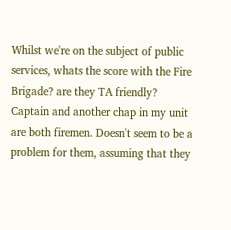Whilst we're on the subject of public services, whats the score with the Fire Brigade? are they TA friendly?
Captain and another chap in my unit are both firemen. Doesn't seem to be a problem for them, assuming that they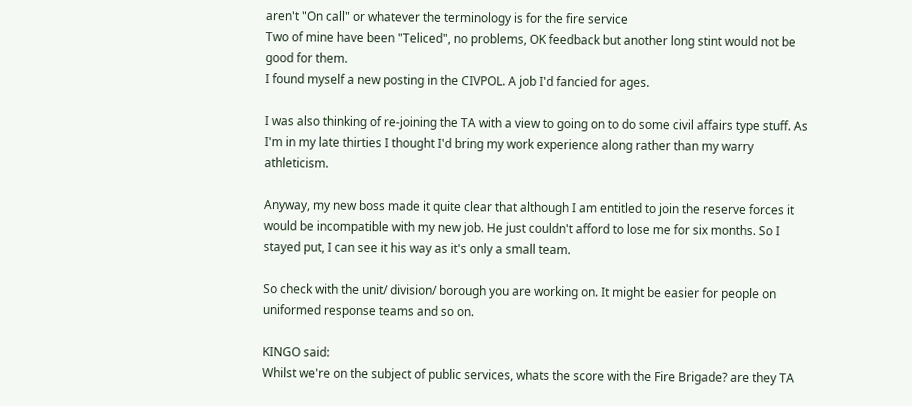aren't "On call" or whatever the terminology is for the fire service
Two of mine have been "Teliced", no problems, OK feedback but another long stint would not be good for them.
I found myself a new posting in the CIVPOL. A job I'd fancied for ages.

I was also thinking of re-joining the TA with a view to going on to do some civil affairs type stuff. As I'm in my late thirties I thought I'd bring my work experience along rather than my warry athleticism.

Anyway, my new boss made it quite clear that although I am entitled to join the reserve forces it would be incompatible with my new job. He just couldn't afford to lose me for six months. So I stayed put, I can see it his way as it's only a small team.

So check with the unit/ division/ borough you are working on. It might be easier for people on uniformed response teams and so on.

KINGO said:
Whilst we're on the subject of public services, whats the score with the Fire Brigade? are they TA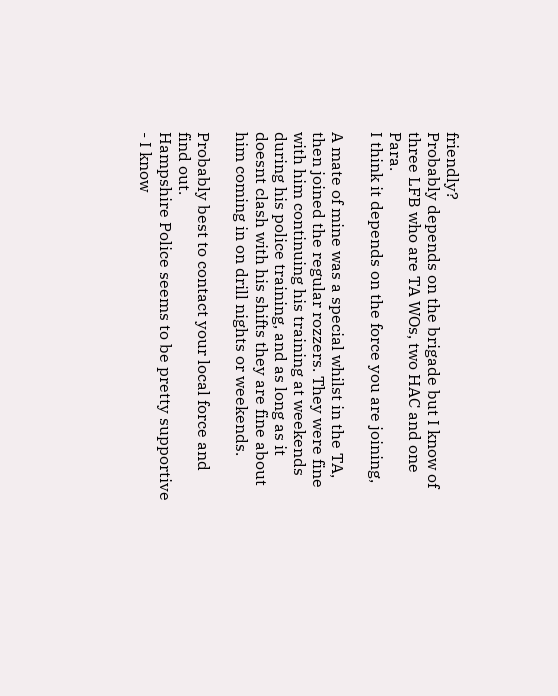friendly?
Probably depends on the brigade but I know of three LFB who are TA WOs, two HAC and one Para.
I think it depends on the force you are joining,

A mate of mine was a special whilst in the TA, then joined the regular rozzers. They were fine with him continuing his training at weekends during his police training, and as long as it doesnt clash with his shifts they are fine about him coming in on drill nights or weekends.

Probably best to contact your local force and find out.
Hampshire Police seems to be pretty supportive - I know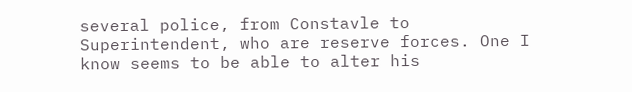several police, from Constavle to Superintendent, who are reserve forces. One I know seems to be able to alter his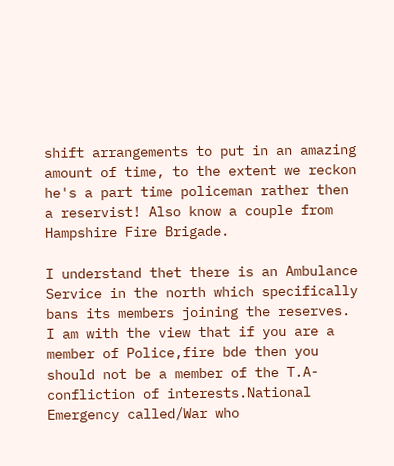shift arrangements to put in an amazing amount of time, to the extent we reckon he's a part time policeman rather then a reservist! Also know a couple from Hampshire Fire Brigade.

I understand thet there is an Ambulance Service in the north which specifically bans its members joining the reserves.
I am with the view that if you are a member of Police,fire bde then you should not be a member of the T.A-confliction of interests.National Emergency called/War who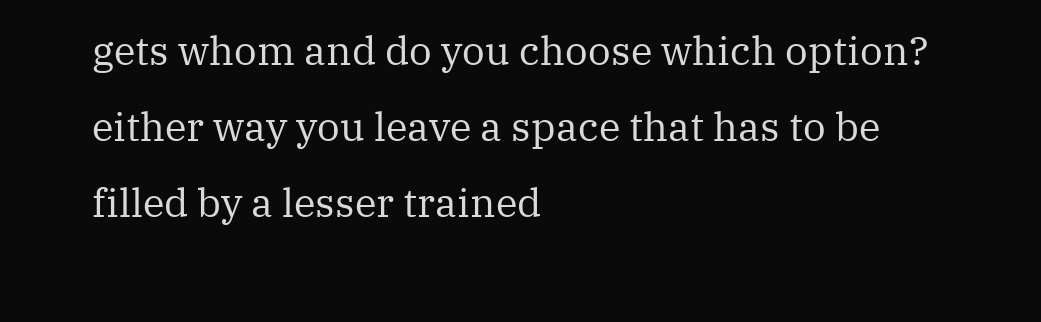gets whom and do you choose which option? either way you leave a space that has to be filled by a lesser trained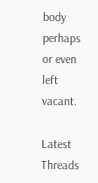body perhaps or even left vacant.

Latest Threads